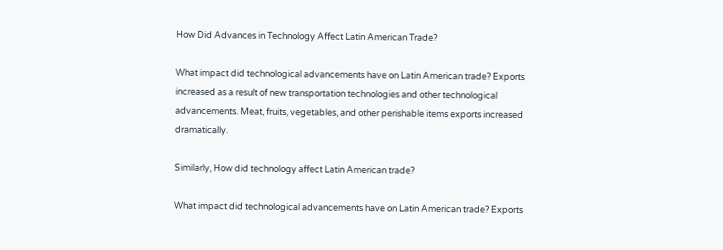How Did Advances in Technology Affect Latin American Trade?

What impact did technological advancements have on Latin American trade? Exports increased as a result of new transportation technologies and other technological advancements. Meat, fruits, vegetables, and other perishable items exports increased dramatically.

Similarly, How did technology affect Latin American trade?

What impact did technological advancements have on Latin American trade? Exports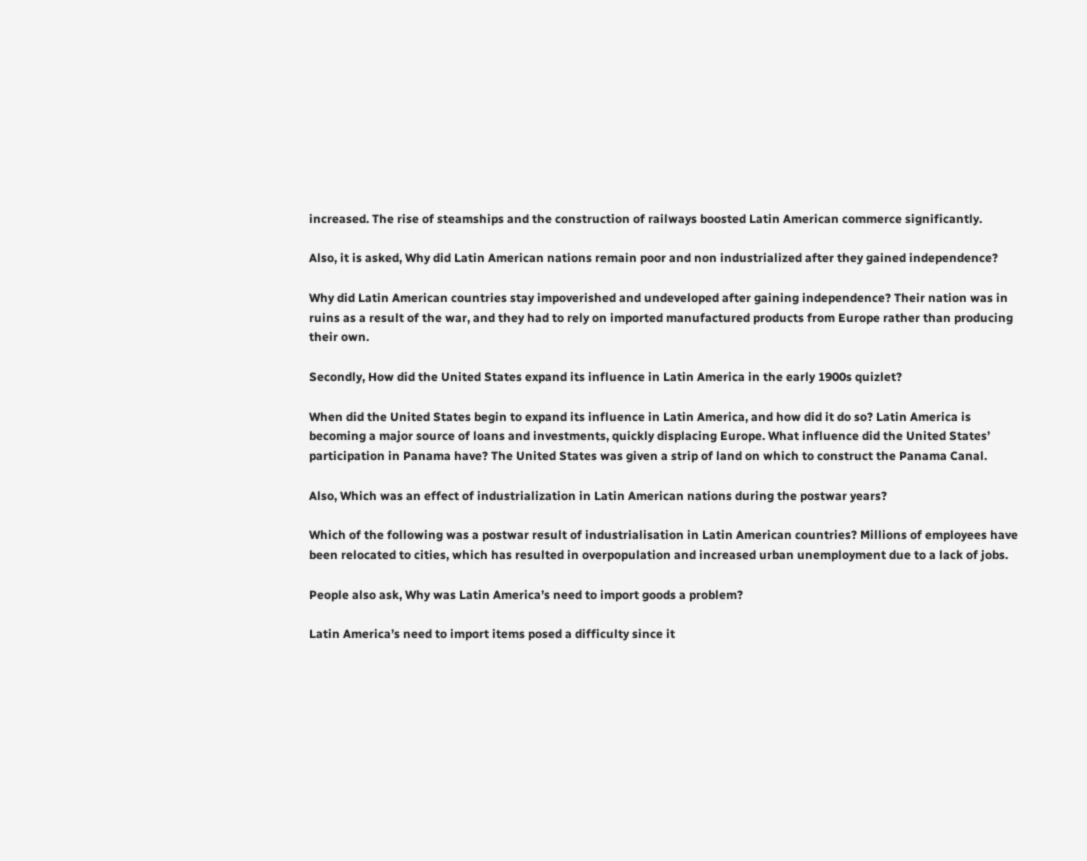increased. The rise of steamships and the construction of railways boosted Latin American commerce significantly.

Also, it is asked, Why did Latin American nations remain poor and non industrialized after they gained independence?

Why did Latin American countries stay impoverished and undeveloped after gaining independence? Their nation was in ruins as a result of the war, and they had to rely on imported manufactured products from Europe rather than producing their own.

Secondly, How did the United States expand its influence in Latin America in the early 1900s quizlet?

When did the United States begin to expand its influence in Latin America, and how did it do so? Latin America is becoming a major source of loans and investments, quickly displacing Europe. What influence did the United States’ participation in Panama have? The United States was given a strip of land on which to construct the Panama Canal.

Also, Which was an effect of industrialization in Latin American nations during the postwar years?

Which of the following was a postwar result of industrialisation in Latin American countries? Millions of employees have been relocated to cities, which has resulted in overpopulation and increased urban unemployment due to a lack of jobs.

People also ask, Why was Latin America’s need to import goods a problem?

Latin America’s need to import items posed a difficulty since it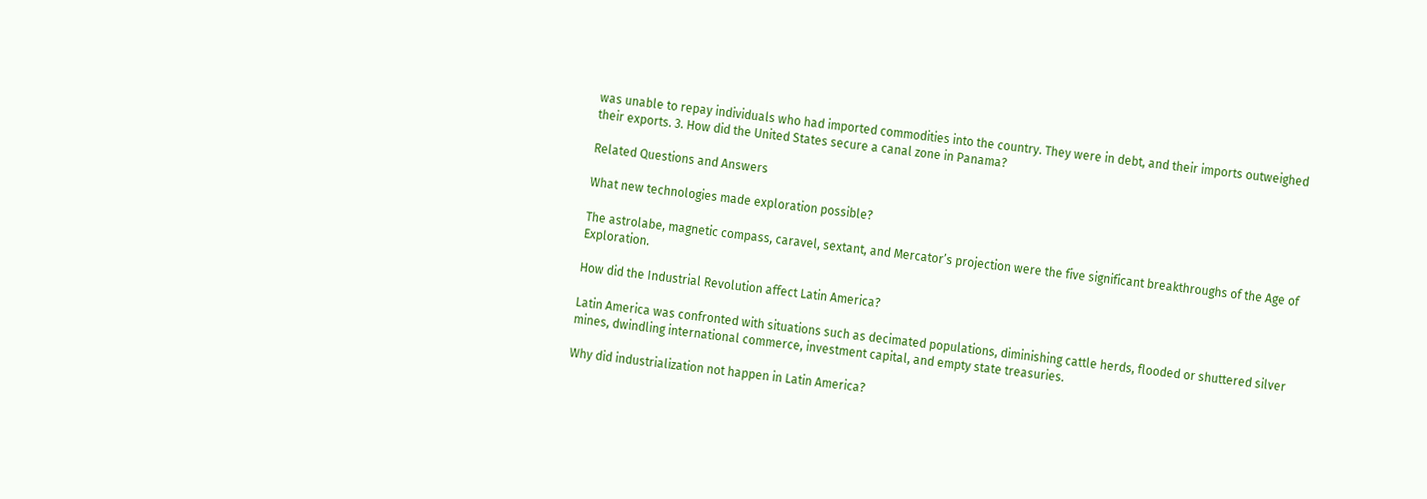was unable to repay individuals who had imported commodities into the country. They were in debt, and their imports outweighed their exports. 3. How did the United States secure a canal zone in Panama?

Related Questions and Answers

What new technologies made exploration possible?

The astrolabe, magnetic compass, caravel, sextant, and Mercator’s projection were the five significant breakthroughs of the Age of Exploration.

How did the Industrial Revolution affect Latin America?

Latin America was confronted with situations such as decimated populations, diminishing cattle herds, flooded or shuttered silver mines, dwindling international commerce, investment capital, and empty state treasuries.

Why did industrialization not happen in Latin America?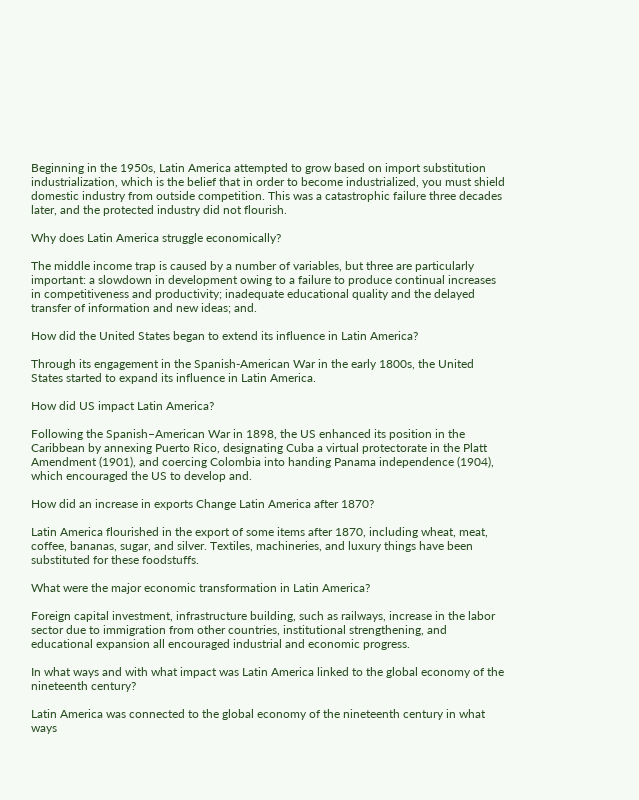Beginning in the 1950s, Latin America attempted to grow based on import substitution industrialization, which is the belief that in order to become industrialized, you must shield domestic industry from outside competition. This was a catastrophic failure three decades later, and the protected industry did not flourish.

Why does Latin America struggle economically?

The middle income trap is caused by a number of variables, but three are particularly important: a slowdown in development owing to a failure to produce continual increases in competitiveness and productivity; inadequate educational quality and the delayed transfer of information and new ideas; and.

How did the United States began to extend its influence in Latin America?

Through its engagement in the Spanish-American War in the early 1800s, the United States started to expand its influence in Latin America.

How did US impact Latin America?

Following the Spanish–American War in 1898, the US enhanced its position in the Caribbean by annexing Puerto Rico, designating Cuba a virtual protectorate in the Platt Amendment (1901), and coercing Colombia into handing Panama independence (1904), which encouraged the US to develop and.

How did an increase in exports Change Latin America after 1870?

Latin America flourished in the export of some items after 1870, including wheat, meat, coffee, bananas, sugar, and silver. Textiles, machineries, and luxury things have been substituted for these foodstuffs.

What were the major economic transformation in Latin America?

Foreign capital investment, infrastructure building, such as railways, increase in the labor sector due to immigration from other countries, institutional strengthening, and educational expansion all encouraged industrial and economic progress.

In what ways and with what impact was Latin America linked to the global economy of the nineteenth century?

Latin America was connected to the global economy of the nineteenth century in what ways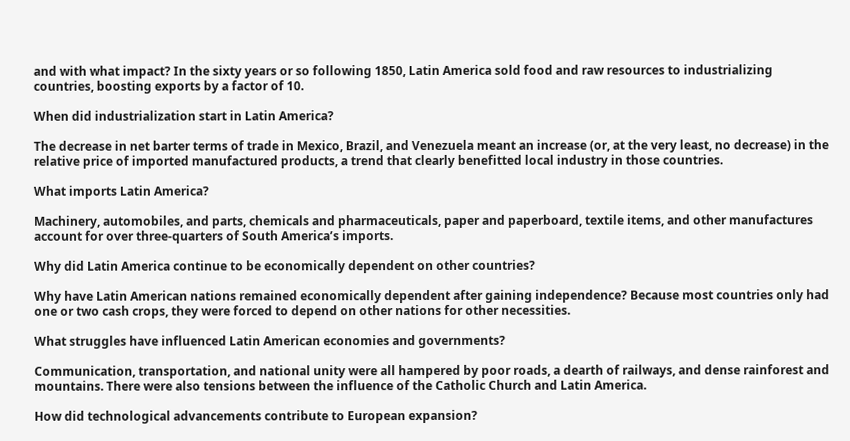and with what impact? In the sixty years or so following 1850, Latin America sold food and raw resources to industrializing countries, boosting exports by a factor of 10.

When did industrialization start in Latin America?

The decrease in net barter terms of trade in Mexico, Brazil, and Venezuela meant an increase (or, at the very least, no decrease) in the relative price of imported manufactured products, a trend that clearly benefitted local industry in those countries.

What imports Latin America?

Machinery, automobiles, and parts, chemicals and pharmaceuticals, paper and paperboard, textile items, and other manufactures account for over three-quarters of South America’s imports.

Why did Latin America continue to be economically dependent on other countries?

Why have Latin American nations remained economically dependent after gaining independence? Because most countries only had one or two cash crops, they were forced to depend on other nations for other necessities.

What struggles have influenced Latin American economies and governments?

Communication, transportation, and national unity were all hampered by poor roads, a dearth of railways, and dense rainforest and mountains. There were also tensions between the influence of the Catholic Church and Latin America.

How did technological advancements contribute to European expansion?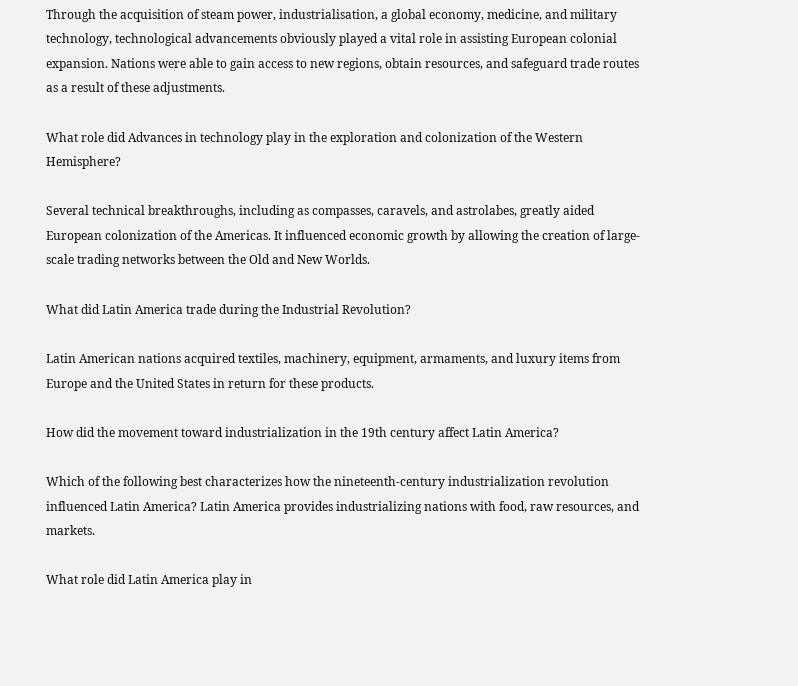Through the acquisition of steam power, industrialisation, a global economy, medicine, and military technology, technological advancements obviously played a vital role in assisting European colonial expansion. Nations were able to gain access to new regions, obtain resources, and safeguard trade routes as a result of these adjustments.

What role did Advances in technology play in the exploration and colonization of the Western Hemisphere?

Several technical breakthroughs, including as compasses, caravels, and astrolabes, greatly aided European colonization of the Americas. It influenced economic growth by allowing the creation of large-scale trading networks between the Old and New Worlds.

What did Latin America trade during the Industrial Revolution?

Latin American nations acquired textiles, machinery, equipment, armaments, and luxury items from Europe and the United States in return for these products.

How did the movement toward industrialization in the 19th century affect Latin America?

Which of the following best characterizes how the nineteenth-century industrialization revolution influenced Latin America? Latin America provides industrializing nations with food, raw resources, and markets.

What role did Latin America play in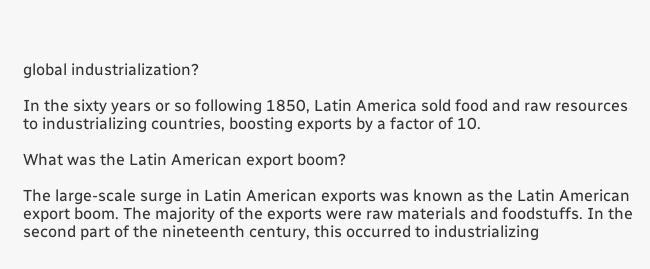global industrialization?

In the sixty years or so following 1850, Latin America sold food and raw resources to industrializing countries, boosting exports by a factor of 10.

What was the Latin American export boom?

The large-scale surge in Latin American exports was known as the Latin American export boom. The majority of the exports were raw materials and foodstuffs. In the second part of the nineteenth century, this occurred to industrializing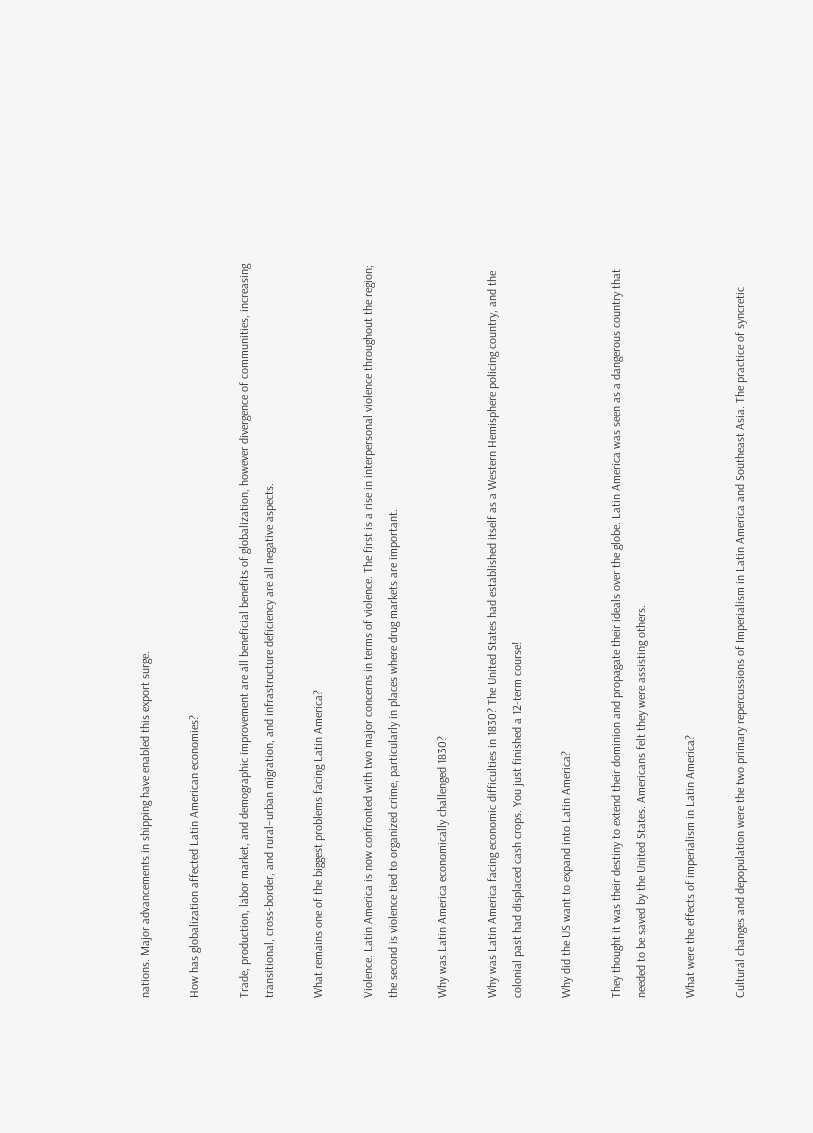nations. Major advancements in shipping have enabled this export surge.

How has globalization affected Latin American economies?

Trade, production, labor market, and demographic improvement are all beneficial benefits of globalization, however divergence of communities, increasing transitional, cross-border, and rural–urban migration, and infrastructure deficiency are all negative aspects.

What remains one of the biggest problems facing Latin America?

Violence. Latin America is now confronted with two major concerns in terms of violence. The first is a rise in interpersonal violence throughout the region; the second is violence tied to organized crime, particularly in places where drug markets are important.

Why was Latin America economically challenged 1830?

Why was Latin America facing economic difficulties in 1830? The United States had established itself as a Western Hemisphere policing country, and the colonial past had displaced cash crops. You just finished a 12-term course!

Why did the US want to expand into Latin America?

They thought it was their destiny to extend their dominion and propagate their ideals over the globe. Latin America was seen as a dangerous country that needed to be saved by the United States. Americans felt they were assisting others.

What were the effects of imperialism in Latin America?

Cultural changes and depopulation were the two primary repercussions of Imperialism in Latin America and Southeast Asia. The practice of syncretic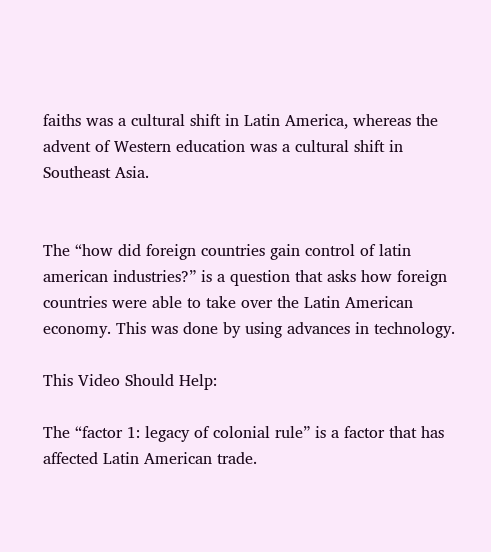faiths was a cultural shift in Latin America, whereas the advent of Western education was a cultural shift in Southeast Asia.


The “how did foreign countries gain control of latin american industries?” is a question that asks how foreign countries were able to take over the Latin American economy. This was done by using advances in technology.

This Video Should Help:

The “factor 1: legacy of colonial rule” is a factor that has affected Latin American trade.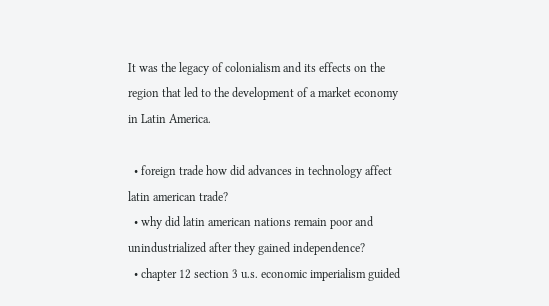It was the legacy of colonialism and its effects on the region that led to the development of a market economy in Latin America.

  • foreign trade how did advances in technology affect latin american trade?
  • why did latin american nations remain poor and unindustrialized after they gained independence?
  • chapter 12 section 3 u.s. economic imperialism guided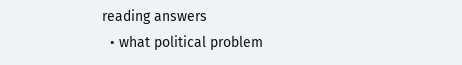reading answers
  • what political problem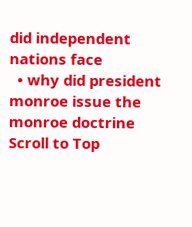did independent nations face
  • why did president monroe issue the monroe doctrine
Scroll to Top